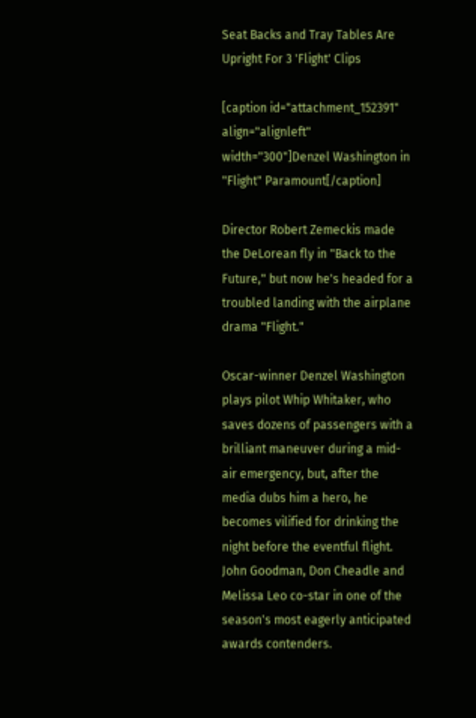Seat Backs and Tray Tables Are Upright For 3 'Flight' Clips

[caption id="attachment_152391" align="alignleft" width="300"]Denzel Washington in "Flight" Paramount[/caption]

Director Robert Zemeckis made the DeLorean fly in "Back to the Future," but now he's headed for a troubled landing with the airplane drama "Flight."

Oscar-winner Denzel Washington plays pilot Whip Whitaker, who saves dozens of passengers with a brilliant maneuver during a mid-air emergency, but, after the media dubs him a hero, he becomes vilified for drinking the night before the eventful flight. John Goodman, Don Cheadle and Melissa Leo co-star in one of the season's most eagerly anticipated awards contenders.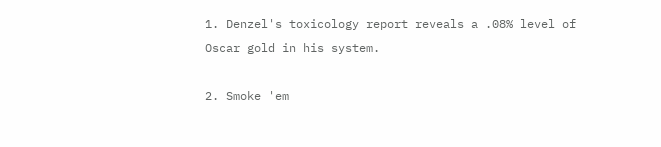1. Denzel's toxicology report reveals a .08% level of Oscar gold in his system.

2. Smoke 'em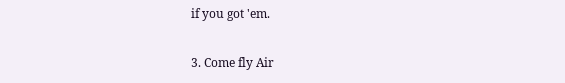if you got 'em.

3. Come fly Air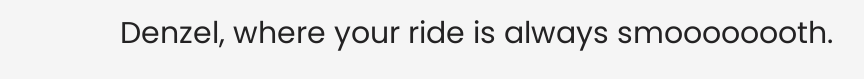Denzel, where your ride is always smoooooooth.